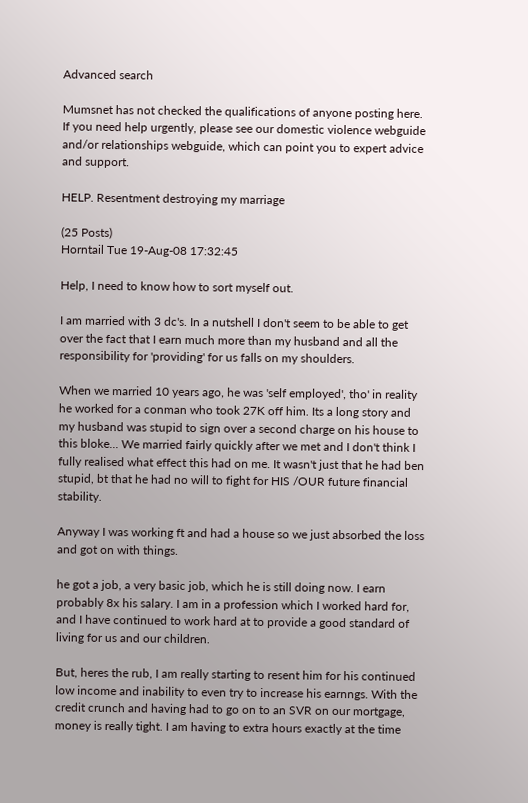Advanced search

Mumsnet has not checked the qualifications of anyone posting here. If you need help urgently, please see our domestic violence webguide and/or relationships webguide, which can point you to expert advice and support.

HELP. Resentment destroying my marriage

(25 Posts)
Horntail Tue 19-Aug-08 17:32:45

Help, I need to know how to sort myself out.

I am married with 3 dc's. In a nutshell I don't seem to be able to get over the fact that I earn much more than my husband and all the responsibility for 'providing' for us falls on my shoulders.

When we married 10 years ago, he was 'self employed', tho' in reality he worked for a conman who took 27K off him. Its a long story and my husband was stupid to sign over a second charge on his house to this bloke... We married fairly quickly after we met and I don't think I fully realised what effect this had on me. It wasn't just that he had ben stupid, bt that he had no will to fight for HIS /OUR future financial stability.

Anyway I was working ft and had a house so we just absorbed the loss and got on with things.

he got a job, a very basic job, which he is still doing now. I earn probably 8x his salary. I am in a profession which I worked hard for, and I have continued to work hard at to provide a good standard of living for us and our children.

But, heres the rub, I am really starting to resent him for his continued low income and inability to even try to increase his earnngs. With the credit crunch and having had to go on to an SVR on our mortgage, money is really tight. I am having to extra hours exactly at the time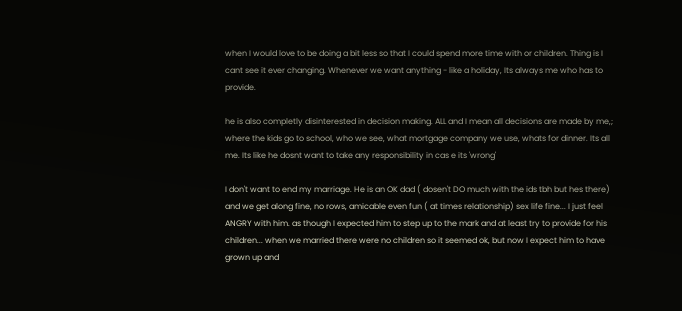when I would love to be doing a bit less so that I could spend more time with or children. Thing is I cant see it ever changing. Whenever we want anything - like a holiday, Its always me who has to provide.

he is also completly disinterested in decision making. ALL and I mean all decisions are made by me,; where the kids go to school, who we see, what mortgage company we use, whats for dinner. Its all me. Its like he dosnt want to take any responsibility in cas e its 'wrong'

I don't want to end my marriage. He is an OK dad ( dosen't DO much with the ids tbh but hes there) and we get along fine, no rows, amicable even fun ( at times relationship) sex life fine... I just feel ANGRY with him. as though I expected him to step up to the mark and at least try to provide for his children... when we married there were no children so it seemed ok, but now I expect him to have grown up and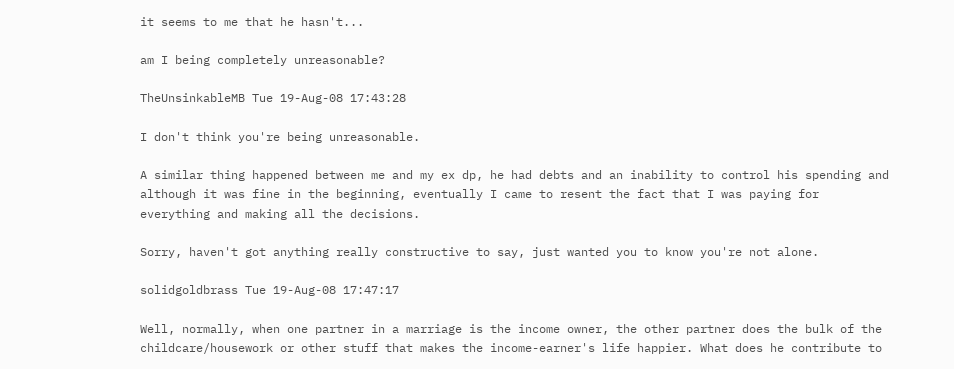it seems to me that he hasn't...

am I being completely unreasonable?

TheUnsinkableMB Tue 19-Aug-08 17:43:28

I don't think you're being unreasonable.

A similar thing happened between me and my ex dp, he had debts and an inability to control his spending and although it was fine in the beginning, eventually I came to resent the fact that I was paying for everything and making all the decisions.

Sorry, haven't got anything really constructive to say, just wanted you to know you're not alone.

solidgoldbrass Tue 19-Aug-08 17:47:17

Well, normally, when one partner in a marriage is the income owner, the other partner does the bulk of the childcare/housework or other stuff that makes the income-earner's life happier. What does he contribute to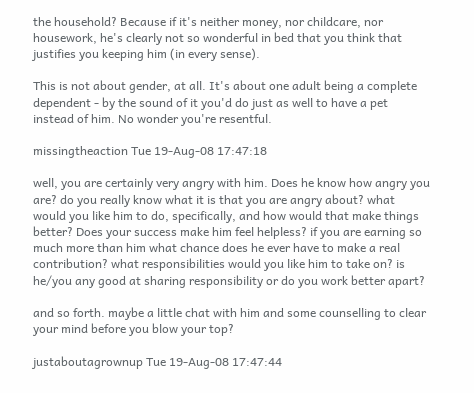the household? Because if it's neither money, nor childcare, nor housework, he's clearly not so wonderful in bed that you think that justifies you keeping him (in every sense).

This is not about gender, at all. It's about one adult being a complete dependent - by the sound of it you'd do just as well to have a pet instead of him. No wonder you're resentful.

missingtheaction Tue 19-Aug-08 17:47:18

well, you are certainly very angry with him. Does he know how angry you are? do you really know what it is that you are angry about? what would you like him to do, specifically, and how would that make things better? Does your success make him feel helpless? if you are earning so much more than him what chance does he ever have to make a real contribution? what responsibilities would you like him to take on? is he/you any good at sharing responsibility or do you work better apart?

and so forth. maybe a little chat with him and some counselling to clear your mind before you blow your top?

justaboutagrownup Tue 19-Aug-08 17:47:44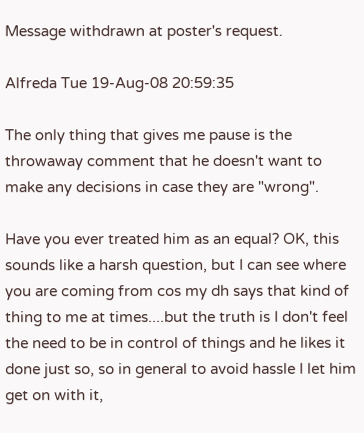Message withdrawn at poster's request.

Alfreda Tue 19-Aug-08 20:59:35

The only thing that gives me pause is the throwaway comment that he doesn't want to make any decisions in case they are "wrong".

Have you ever treated him as an equal? OK, this sounds like a harsh question, but I can see where you are coming from cos my dh says that kind of thing to me at times....but the truth is I don't feel the need to be in control of things and he likes it done just so, so in general to avoid hassle I let him get on with it,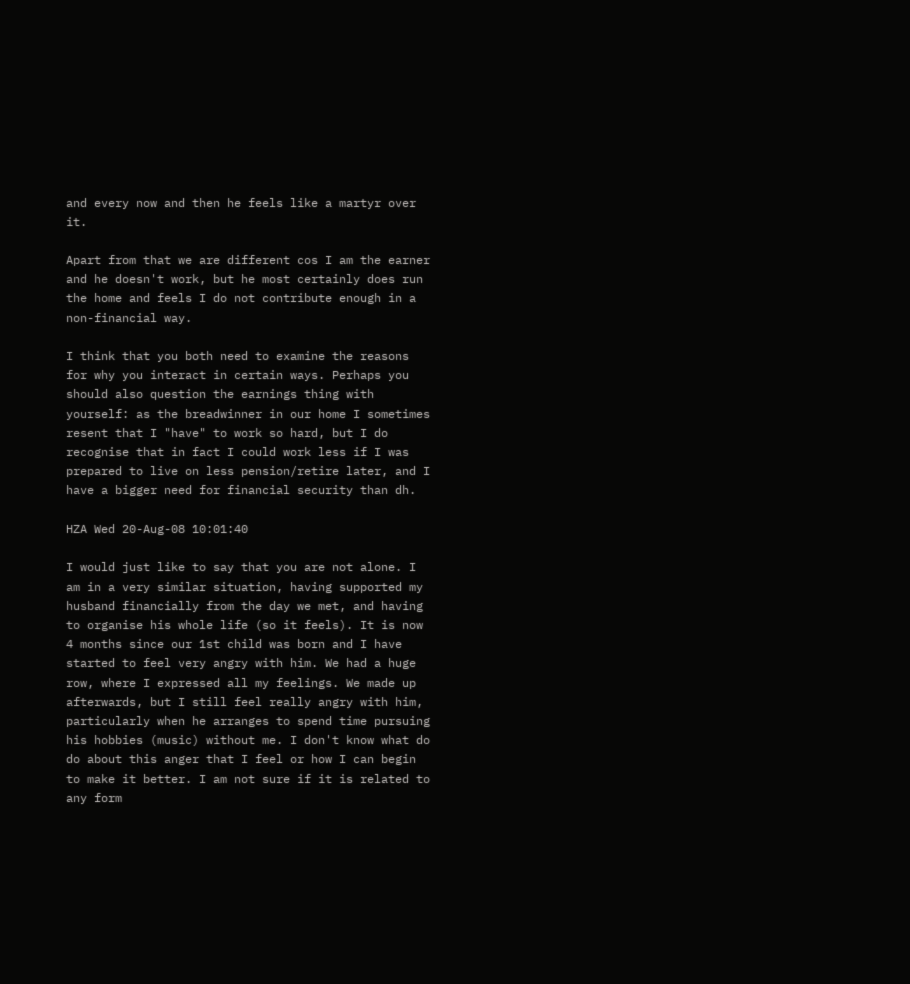and every now and then he feels like a martyr over it.

Apart from that we are different cos I am the earner and he doesn't work, but he most certainly does run the home and feels I do not contribute enough in a non-financial way.

I think that you both need to examine the reasons for why you interact in certain ways. Perhaps you should also question the earnings thing with yourself: as the breadwinner in our home I sometimes resent that I "have" to work so hard, but I do recognise that in fact I could work less if I was prepared to live on less pension/retire later, and I have a bigger need for financial security than dh.

HZA Wed 20-Aug-08 10:01:40

I would just like to say that you are not alone. I am in a very similar situation, having supported my husband financially from the day we met, and having to organise his whole life (so it feels). It is now 4 months since our 1st child was born and I have started to feel very angry with him. We had a huge row, where I expressed all my feelings. We made up afterwards, but I still feel really angry with him, particularly when he arranges to spend time pursuing his hobbies (music) without me. I don't know what do do about this anger that I feel or how I can begin to make it better. I am not sure if it is related to any form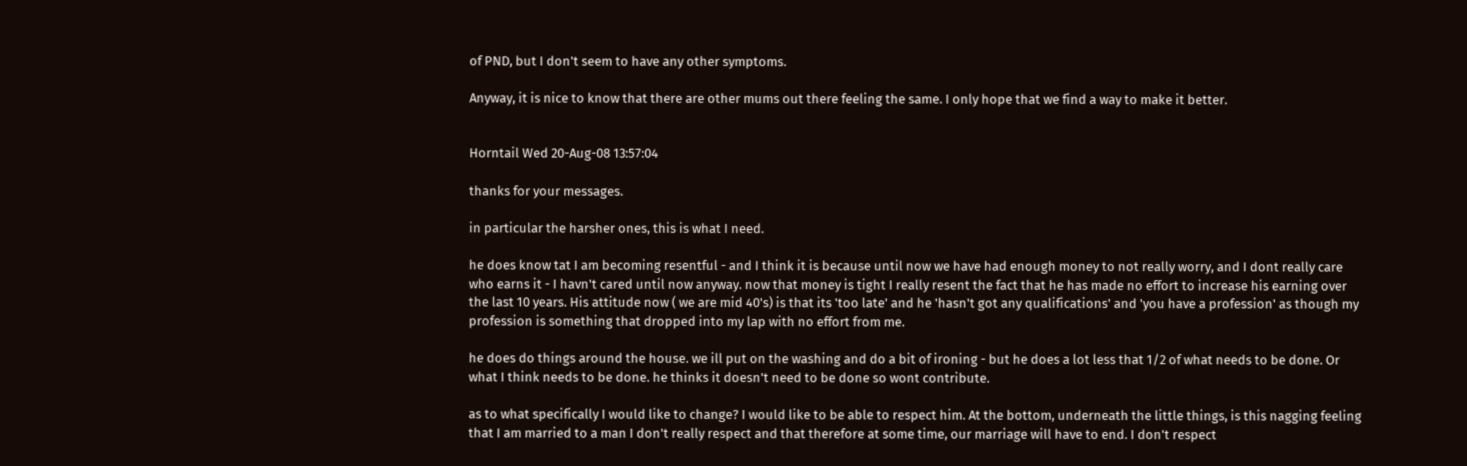of PND, but I don't seem to have any other symptoms.

Anyway, it is nice to know that there are other mums out there feeling the same. I only hope that we find a way to make it better.


Horntail Wed 20-Aug-08 13:57:04

thanks for your messages.

in particular the harsher ones, this is what I need.

he does know tat I am becoming resentful - and I think it is because until now we have had enough money to not really worry, and I dont really care who earns it - I havn't cared until now anyway. now that money is tight I really resent the fact that he has made no effort to increase his earning over the last 10 years. His attitude now ( we are mid 40's) is that its 'too late' and he 'hasn't got any qualifications' and 'you have a profession' as though my profession is something that dropped into my lap with no effort from me.

he does do things around the house. we ill put on the washing and do a bit of ironing - but he does a lot less that 1/2 of what needs to be done. Or what I think needs to be done. he thinks it doesn't need to be done so wont contribute.

as to what specifically I would like to change? I would like to be able to respect him. At the bottom, underneath the little things, is this nagging feeling that I am married to a man I don't really respect and that therefore at some time, our marriage will have to end. I don't respect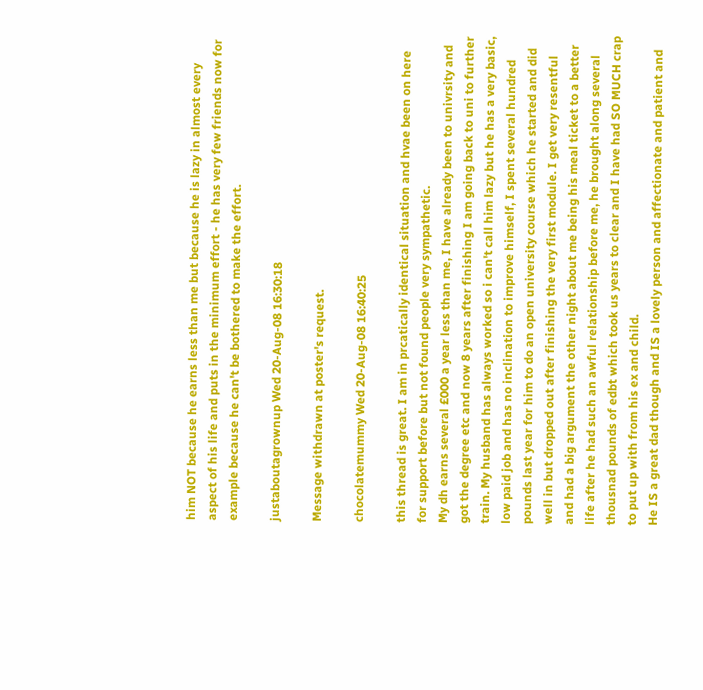him NOT because he earns less than me but because he is lazy in almost every aspect of his life and puts in the minimum effort - he has very few friends now for example because he can't be bothered to make the effort.

justaboutagrownup Wed 20-Aug-08 16:30:18

Message withdrawn at poster's request.

chocolatemummy Wed 20-Aug-08 16:40:25

this thread is great. I am in prcatically identical situation and hvae been on here for support before but not found people very sympathetic.
My dh earns several £000 a year less than me, I have already been to univrsity and got the degree etc and now 8 years after finishing I am going back to uni to further train. My husband has always worked so i can't call him lazy but he has a very basic, low paid job and has no inclination to improve himself, I spent several hundred pounds last year for him to do an open university course which he started and did well in but dropped out after finishing the very first module. I get very resentful and had a big argument the other night about me being his meal ticket to a better life after he had such an awful relationship before me, he brought along several thousnad pounds of edbt which took us years to clear and I have had SO MUCH crap to put up with from his ex and child.
He IS a great dad though and IS a lovely person and affectionate and patient and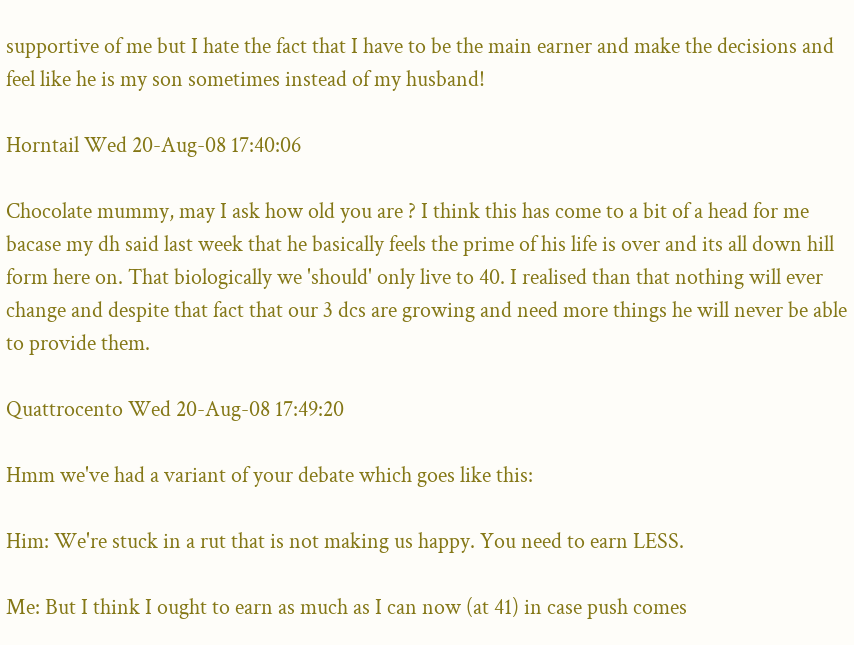supportive of me but I hate the fact that I have to be the main earner and make the decisions and feel like he is my son sometimes instead of my husband!

Horntail Wed 20-Aug-08 17:40:06

Chocolate mummy, may I ask how old you are ? I think this has come to a bit of a head for me bacase my dh said last week that he basically feels the prime of his life is over and its all down hill form here on. That biologically we 'should' only live to 40. I realised than that nothing will ever change and despite that fact that our 3 dcs are growing and need more things he will never be able to provide them.

Quattrocento Wed 20-Aug-08 17:49:20

Hmm we've had a variant of your debate which goes like this:

Him: We're stuck in a rut that is not making us happy. You need to earn LESS.

Me: But I think I ought to earn as much as I can now (at 41) in case push comes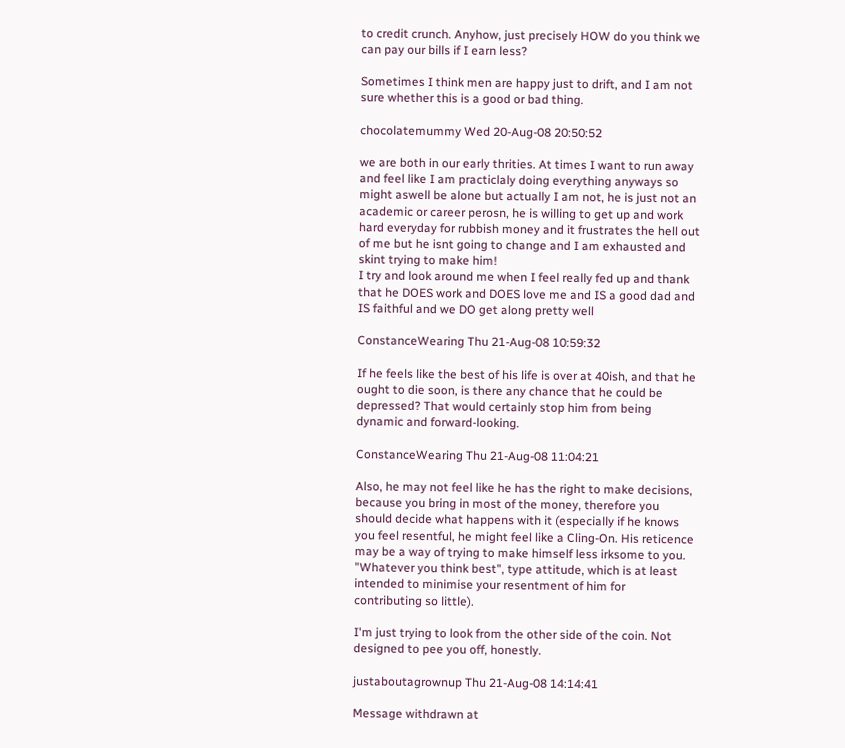to credit crunch. Anyhow, just precisely HOW do you think we can pay our bills if I earn less?

Sometimes I think men are happy just to drift, and I am not sure whether this is a good or bad thing.

chocolatemummy Wed 20-Aug-08 20:50:52

we are both in our early thrities. At times I want to run away and feel like I am practiclaly doing everything anyways so might aswell be alone but actually I am not, he is just not an academic or career perosn, he is willing to get up and work hard everyday for rubbish money and it frustrates the hell out of me but he isnt going to change and I am exhausted and skint trying to make him!
I try and look around me when I feel really fed up and thank that he DOES work and DOES love me and IS a good dad and IS faithful and we DO get along pretty well

ConstanceWearing Thu 21-Aug-08 10:59:32

If he feels like the best of his life is over at 40ish, and that he ought to die soon, is there any chance that he could be depressed? That would certainly stop him from being dynamic and forward-looking.

ConstanceWearing Thu 21-Aug-08 11:04:21

Also, he may not feel like he has the right to make decisions, because you bring in most of the money, therefore you should decide what happens with it (especially if he knows you feel resentful, he might feel like a Cling-On. His reticence may be a way of trying to make himself less irksome to you. "Whatever you think best", type attitude, which is at least intended to minimise your resentment of him for contributing so little).

I'm just trying to look from the other side of the coin. Not designed to pee you off, honestly.

justaboutagrownup Thu 21-Aug-08 14:14:41

Message withdrawn at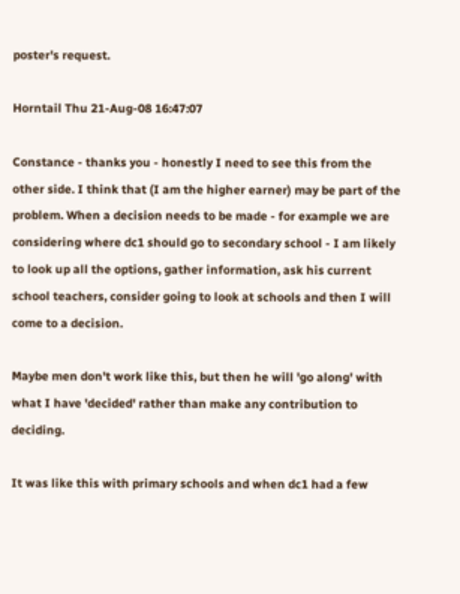poster's request.

Horntail Thu 21-Aug-08 16:47:07

Constance - thanks you - honestly I need to see this from the other side. I think that (I am the higher earner) may be part of the problem. When a decision needs to be made - for example we are considering where dc1 should go to secondary school - I am likely to look up all the options, gather information, ask his current school teachers, consider going to look at schools and then I will come to a decision.

Maybe men don't work like this, but then he will 'go along' with what I have 'decided' rather than make any contribution to deciding.

It was like this with primary schools and when dc1 had a few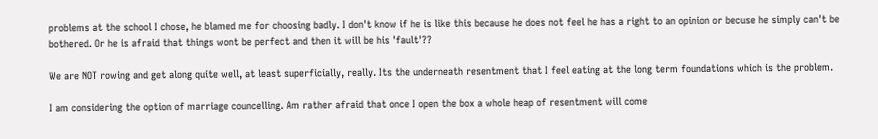problems at the school I chose, he blamed me for choosing badly. I don't know if he is like this because he does not feel he has a right to an opinion or becuse he simply can't be bothered. Or he is afraid that things wont be perfect and then it will be his 'fault'??

We are NOT rowing and get along quite well, at least superficially, really. Its the underneath resentment that I feel eating at the long term foundations which is the problem.

I am considering the option of marriage councelling. Am rather afraid that once I open the box a whole heap of resentment will come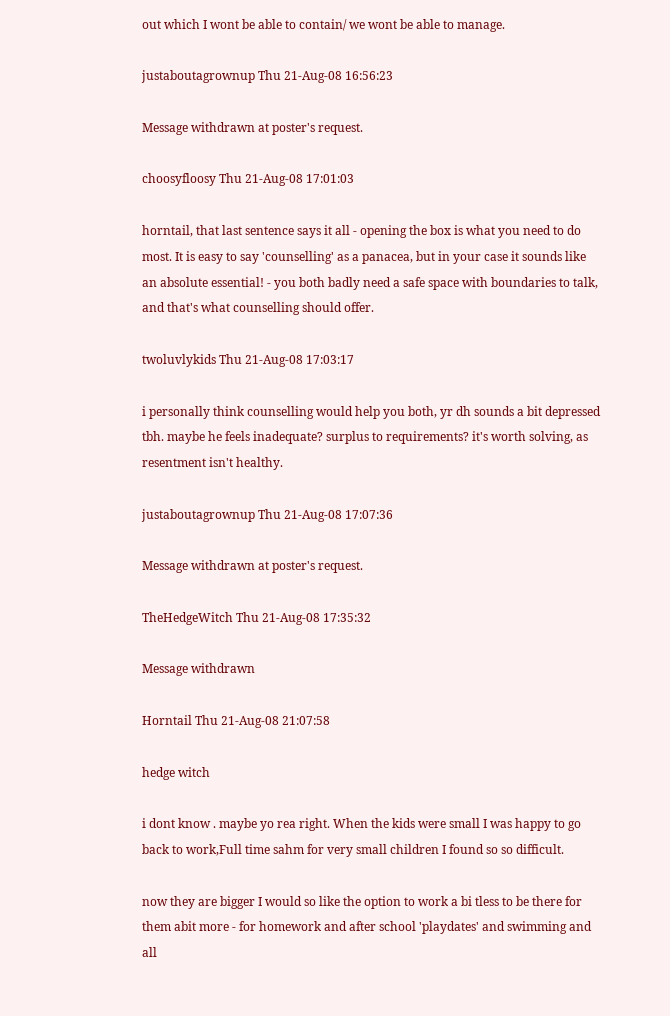out which I wont be able to contain/ we wont be able to manage.

justaboutagrownup Thu 21-Aug-08 16:56:23

Message withdrawn at poster's request.

choosyfloosy Thu 21-Aug-08 17:01:03

horntail, that last sentence says it all - opening the box is what you need to do most. It is easy to say 'counselling' as a panacea, but in your case it sounds like an absolute essential! - you both badly need a safe space with boundaries to talk, and that's what counselling should offer.

twoluvlykids Thu 21-Aug-08 17:03:17

i personally think counselling would help you both, yr dh sounds a bit depressed tbh. maybe he feels inadequate? surplus to requirements? it's worth solving, as resentment isn't healthy.

justaboutagrownup Thu 21-Aug-08 17:07:36

Message withdrawn at poster's request.

TheHedgeWitch Thu 21-Aug-08 17:35:32

Message withdrawn

Horntail Thu 21-Aug-08 21:07:58

hedge witch

i dont know . maybe yo rea right. When the kids were small I was happy to go back to work,Full time sahm for very small children I found so so difficult.

now they are bigger I would so like the option to work a bi tless to be there for them abit more - for homework and after school 'playdates' and swimming and all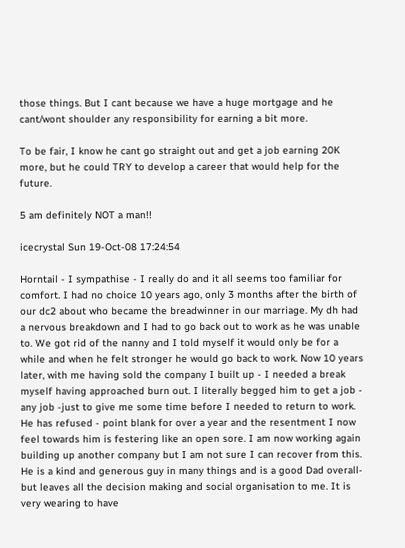those things. But I cant because we have a huge mortgage and he cant/wont shoulder any responsibility for earning a bit more.

To be fair, I know he cant go straight out and get a job earning 20K more, but he could TRY to develop a career that would help for the future.

5 am definitely NOT a man!!

icecrystal Sun 19-Oct-08 17:24:54

Horntail - I sympathise - I really do and it all seems too familiar for comfort. I had no choice 10 years ago, only 3 months after the birth of our dc2 about who became the breadwinner in our marriage. My dh had a nervous breakdown and I had to go back out to work as he was unable to. We got rid of the nanny and I told myself it would only be for a while and when he felt stronger he would go back to work. Now 10 years later, with me having sold the company I built up - I needed a break myself having approached burn out. I literally begged him to get a job - any job -just to give me some time before I needed to return to work. He has refused - point blank for over a year and the resentment I now feel towards him is festering like an open sore. I am now working again building up another company but I am not sure I can recover from this. He is a kind and generous guy in many things and is a good Dad overall- but leaves all the decision making and social organisation to me. It is very wearing to have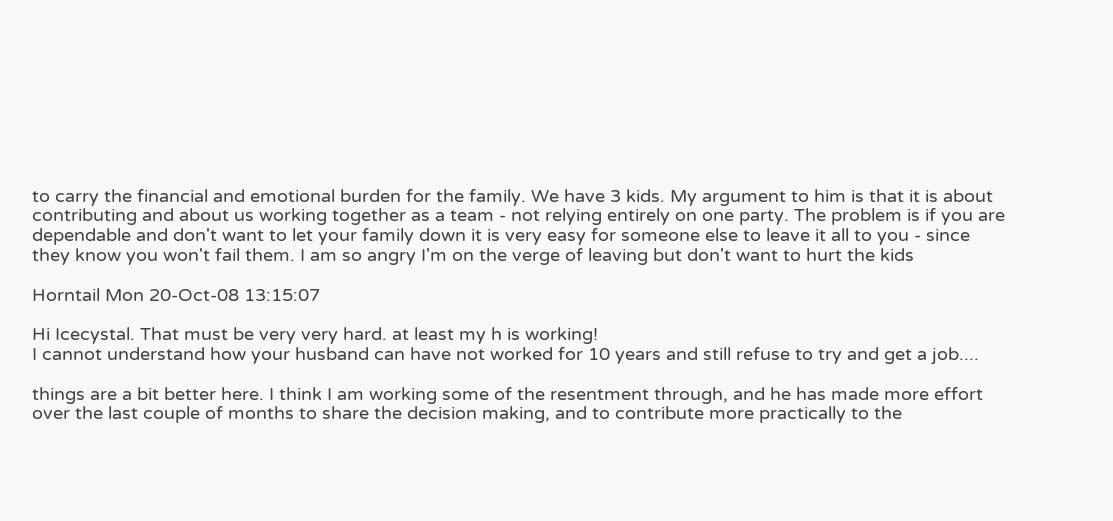to carry the financial and emotional burden for the family. We have 3 kids. My argument to him is that it is about contributing and about us working together as a team - not relying entirely on one party. The problem is if you are dependable and don't want to let your family down it is very easy for someone else to leave it all to you - since they know you won't fail them. I am so angry I'm on the verge of leaving but don't want to hurt the kids

Horntail Mon 20-Oct-08 13:15:07

Hi Icecystal. That must be very very hard. at least my h is working!
I cannot understand how your husband can have not worked for 10 years and still refuse to try and get a job....

things are a bit better here. I think I am working some of the resentment through, and he has made more effort over the last couple of months to share the decision making, and to contribute more practically to the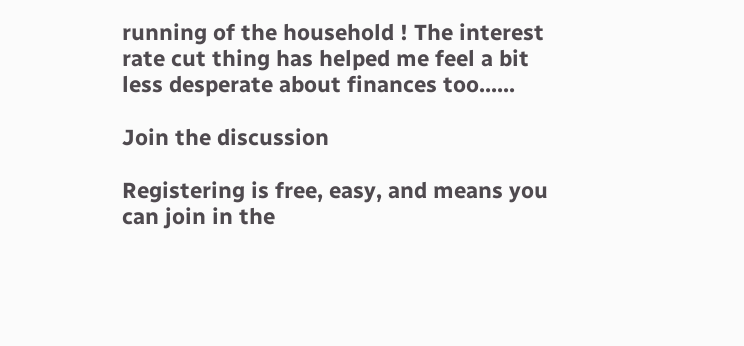running of the household ! The interest rate cut thing has helped me feel a bit less desperate about finances too......

Join the discussion

Registering is free, easy, and means you can join in the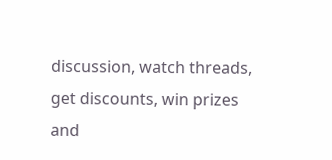discussion, watch threads, get discounts, win prizes and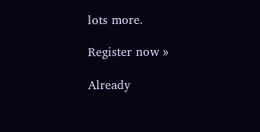lots more.

Register now »

Already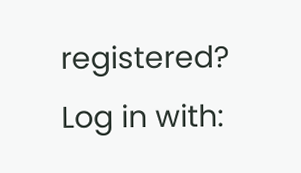registered? Log in with: